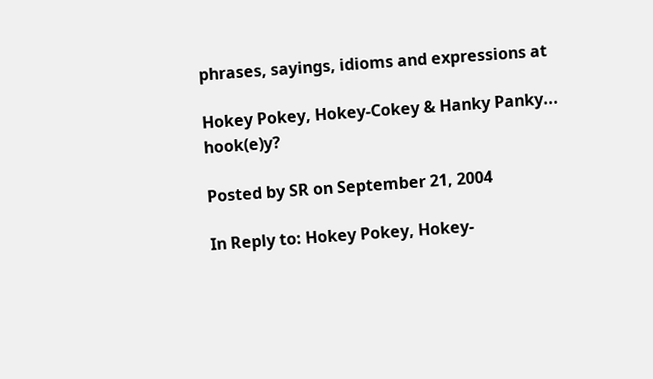phrases, sayings, idioms and expressions at

Hokey Pokey, Hokey-Cokey & Hanky Panky... hook(e)y?

Posted by SR on September 21, 2004

In Reply to: Hokey Pokey, Hokey-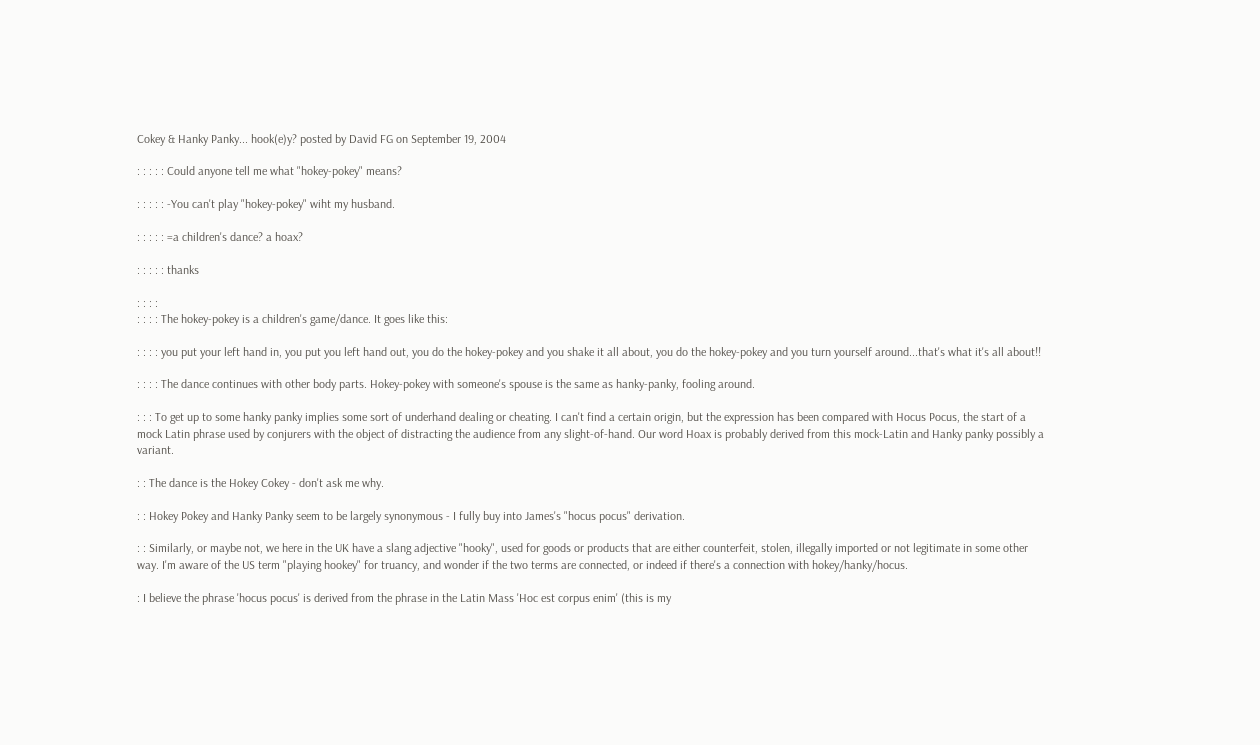Cokey & Hanky Panky... hook(e)y? posted by David FG on September 19, 2004

: : : : : Could anyone tell me what "hokey-pokey" means?

: : : : : -You can't play "hokey-pokey" wiht my husband.

: : : : : =a children's dance? a hoax?

: : : : : thanks

: : : :
: : : : The hokey-pokey is a children's game/dance. It goes like this:

: : : : you put your left hand in, you put you left hand out, you do the hokey-pokey and you shake it all about, you do the hokey-pokey and you turn yourself around...that's what it's all about!!

: : : : The dance continues with other body parts. Hokey-pokey with someone's spouse is the same as hanky-panky, fooling around.

: : : To get up to some hanky panky implies some sort of underhand dealing or cheating. I can't find a certain origin, but the expression has been compared with Hocus Pocus, the start of a mock Latin phrase used by conjurers with the object of distracting the audience from any slight-of-hand. Our word Hoax is probably derived from this mock-Latin and Hanky panky possibly a variant.

: : The dance is the Hokey Cokey - don't ask me why.

: : Hokey Pokey and Hanky Panky seem to be largely synonymous - I fully buy into James's "hocus pocus" derivation.

: : Similarly, or maybe not, we here in the UK have a slang adjective "hooky", used for goods or products that are either counterfeit, stolen, illegally imported or not legitimate in some other way. I'm aware of the US term "playing hookey" for truancy, and wonder if the two terms are connected, or indeed if there's a connection with hokey/hanky/hocus.

: I believe the phrase 'hocus pocus' is derived from the phrase in the Latin Mass 'Hoc est corpus enim' (this is my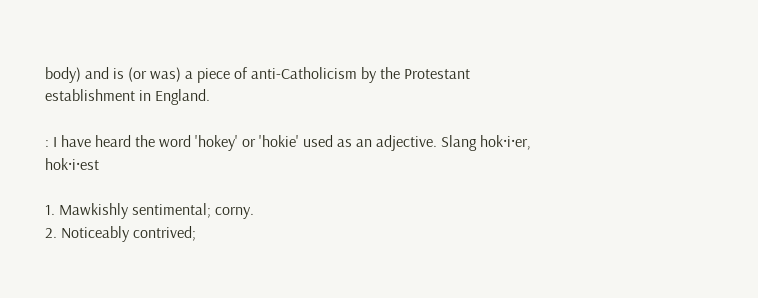body) and is (or was) a piece of anti-Catholicism by the Protestant establishment in England.

: I have heard the word 'hokey' or 'hokie' used as an adjective. Slang hok·i·er, hok·i·est

1. Mawkishly sentimental; corny.
2. Noticeably contrived;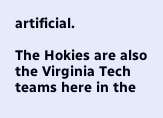artificial.

The Hokies are also the Virginia Tech teams here in the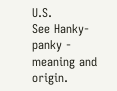U.S.
See Hanky-panky - meaning and origin.